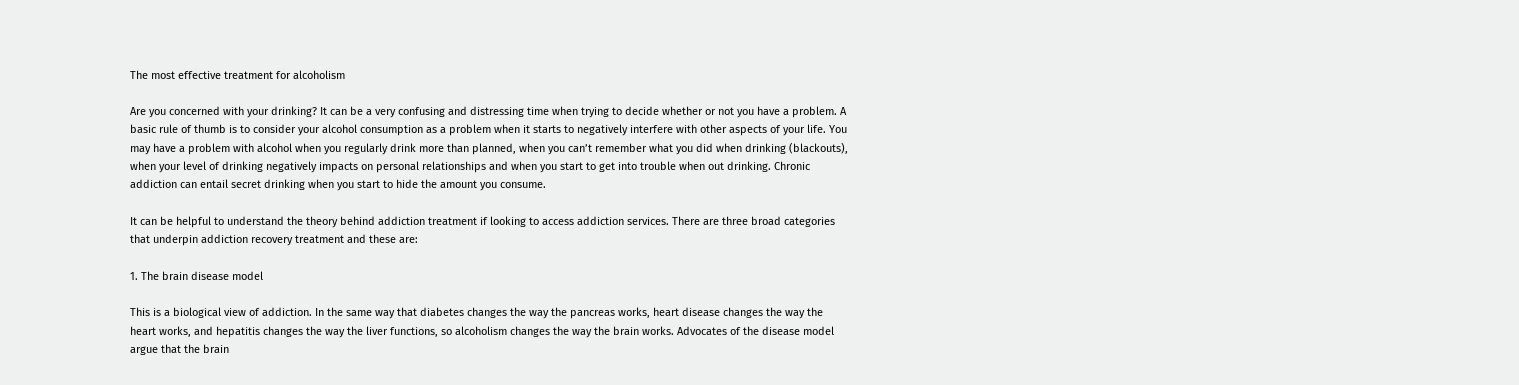The most effective treatment for alcoholism

Are you concerned with your drinking? It can be a very confusing and distressing time when trying to decide whether or not you have a problem. A basic rule of thumb is to consider your alcohol consumption as a problem when it starts to negatively interfere with other aspects of your life. You may have a problem with alcohol when you regularly drink more than planned, when you can’t remember what you did when drinking (blackouts), when your level of drinking negatively impacts on personal relationships and when you start to get into trouble when out drinking. Chronic addiction can entail secret drinking when you start to hide the amount you consume.

It can be helpful to understand the theory behind addiction treatment if looking to access addiction services. There are three broad categories that underpin addiction recovery treatment and these are:

1. The brain disease model

This is a biological view of addiction. In the same way that diabetes changes the way the pancreas works, heart disease changes the way the heart works, and hepatitis changes the way the liver functions, so alcoholism changes the way the brain works. Advocates of the disease model argue that the brain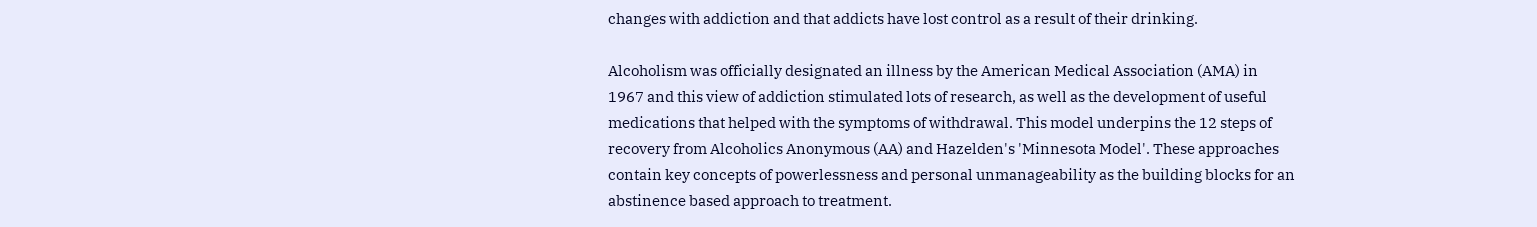changes with addiction and that addicts have lost control as a result of their drinking.

Alcoholism was officially designated an illness by the American Medical Association (AMA) in 1967 and this view of addiction stimulated lots of research, as well as the development of useful medications that helped with the symptoms of withdrawal. This model underpins the 12 steps of recovery from Alcoholics Anonymous (AA) and Hazelden's 'Minnesota Model'. These approaches contain key concepts of powerlessness and personal unmanageability as the building blocks for an abstinence based approach to treatment.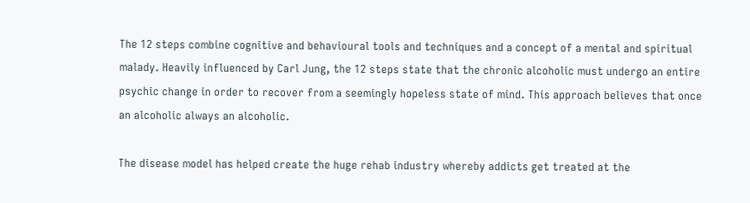The 12 steps combine cognitive and behavioural tools and techniques and a concept of a mental and spiritual malady. Heavily influenced by Carl Jung, the 12 steps state that the chronic alcoholic must undergo an entire psychic change in order to recover from a seemingly hopeless state of mind. This approach believes that once an alcoholic always an alcoholic.

The disease model has helped create the huge rehab industry whereby addicts get treated at the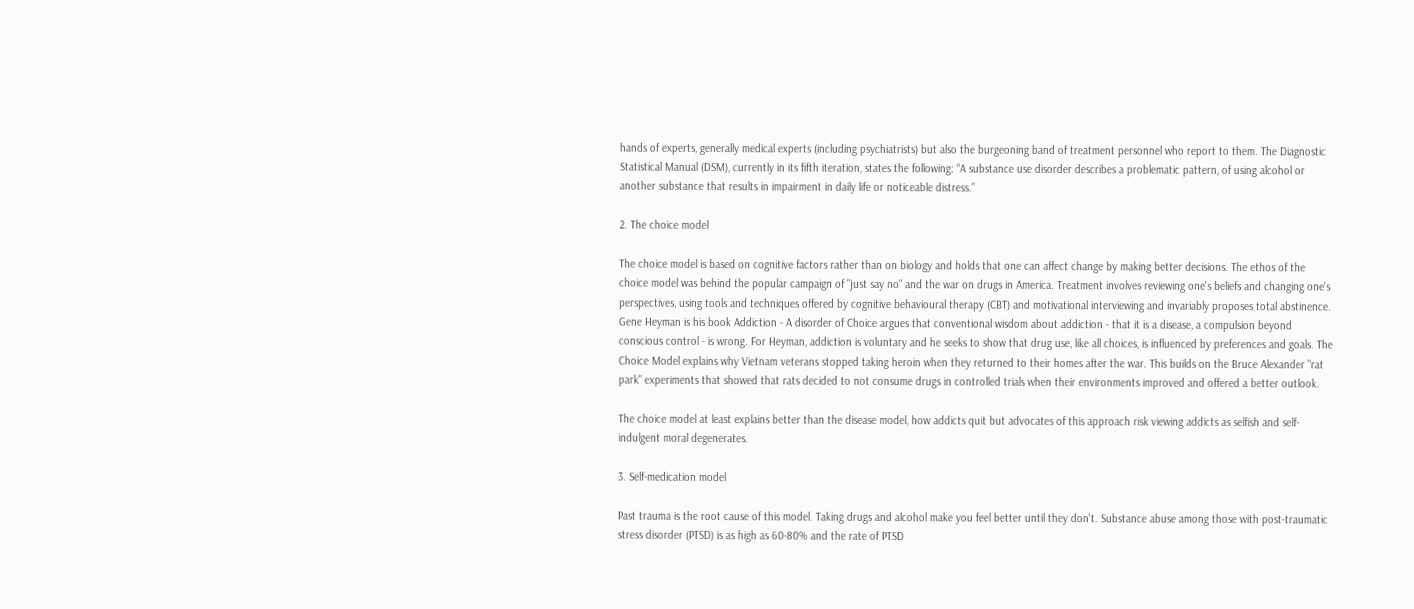hands of experts, generally medical experts (including psychiatrists) but also the burgeoning band of treatment personnel who report to them. The Diagnostic Statistical Manual (DSM), currently in its fifth iteration, states the following: “A substance use disorder describes a problematic pattern, of using alcohol or another substance that results in impairment in daily life or noticeable distress.”

2. The choice model

The choice model is based on cognitive factors rather than on biology and holds that one can affect change by making better decisions. The ethos of the choice model was behind the popular campaign of "just say no" and the war on drugs in America. Treatment involves reviewing one's beliefs and changing one's perspectives, using tools and techniques offered by cognitive behavioural therapy (CBT) and motivational interviewing and invariably proposes total abstinence. Gene Heyman is his book Addiction - A disorder of Choice argues that conventional wisdom about addiction - that it is a disease, a compulsion beyond conscious control - is wrong. For Heyman, addiction is voluntary and he seeks to show that drug use, like all choices, is influenced by preferences and goals. The Choice Model explains why Vietnam veterans stopped taking heroin when they returned to their homes after the war. This builds on the Bruce Alexander "rat park" experiments that showed that rats decided to not consume drugs in controlled trials when their environments improved and offered a better outlook.

The choice model at least explains better than the disease model, how addicts quit but advocates of this approach risk viewing addicts as selfish and self-indulgent moral degenerates.

3. Self-medication model

Past trauma is the root cause of this model. Taking drugs and alcohol make you feel better until they don't. Substance abuse among those with post-traumatic stress disorder (PTSD) is as high as 60-80% and the rate of PTSD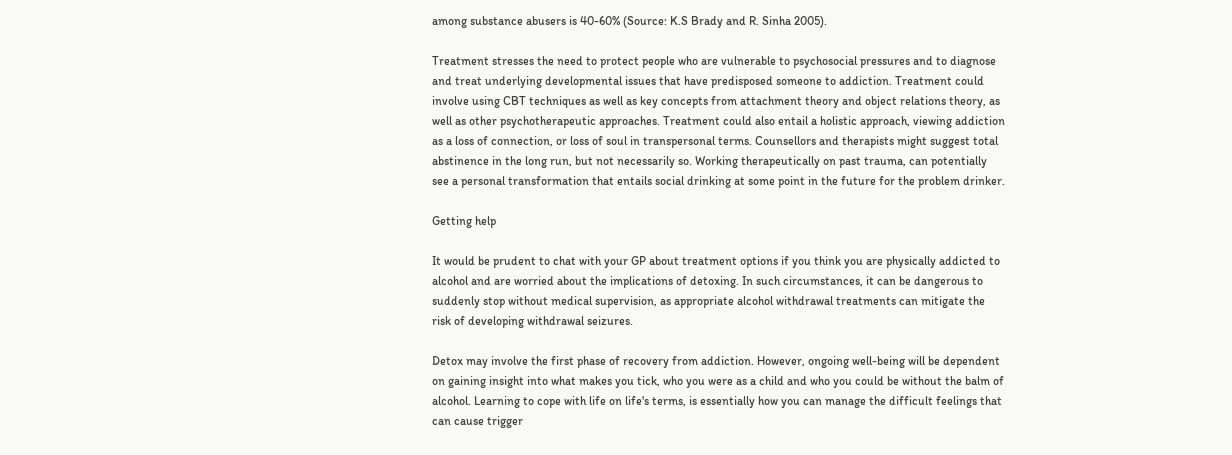among substance abusers is 40-60% (Source: K.S Brady and R. Sinha 2005).

Treatment stresses the need to protect people who are vulnerable to psychosocial pressures and to diagnose and treat underlying developmental issues that have predisposed someone to addiction. Treatment could involve using CBT techniques as well as key concepts from attachment theory and object relations theory, as well as other psychotherapeutic approaches. Treatment could also entail a holistic approach, viewing addiction as a loss of connection, or loss of soul in transpersonal terms. Counsellors and therapists might suggest total abstinence in the long run, but not necessarily so. Working therapeutically on past trauma, can potentially see a personal transformation that entails social drinking at some point in the future for the problem drinker.

Getting help

It would be prudent to chat with your GP about treatment options if you think you are physically addicted to alcohol and are worried about the implications of detoxing. In such circumstances, it can be dangerous to suddenly stop without medical supervision, as appropriate alcohol withdrawal treatments can mitigate the risk of developing withdrawal seizures.

Detox may involve the first phase of recovery from addiction. However, ongoing well-being will be dependent on gaining insight into what makes you tick, who you were as a child and who you could be without the balm of alcohol. Learning to cope with life on life's terms, is essentially how you can manage the difficult feelings that can cause trigger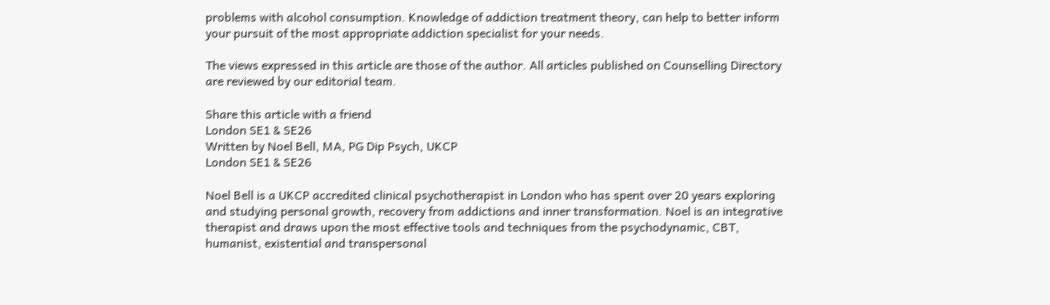problems with alcohol consumption. Knowledge of addiction treatment theory, can help to better inform your pursuit of the most appropriate addiction specialist for your needs.

The views expressed in this article are those of the author. All articles published on Counselling Directory are reviewed by our editorial team.

Share this article with a friend
London SE1 & SE26
Written by Noel Bell, MA, PG Dip Psych, UKCP
London SE1 & SE26

Noel Bell is a UKCP accredited clinical psychotherapist in London who has spent over 20 years exploring and studying personal growth, recovery from addictions and inner transformation. Noel is an integrative therapist and draws upon the most effective tools and techniques from the psychodynamic, CBT, humanist, existential and transpersonal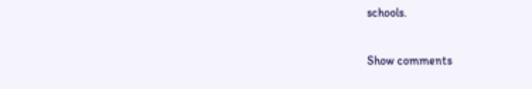schools.

Show comments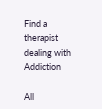Find a therapist dealing with Addiction

All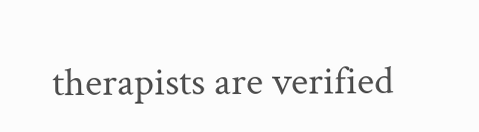therapists are verified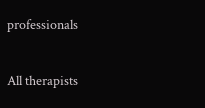professionals

All therapists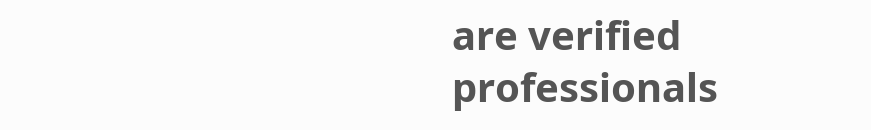are verified professionals